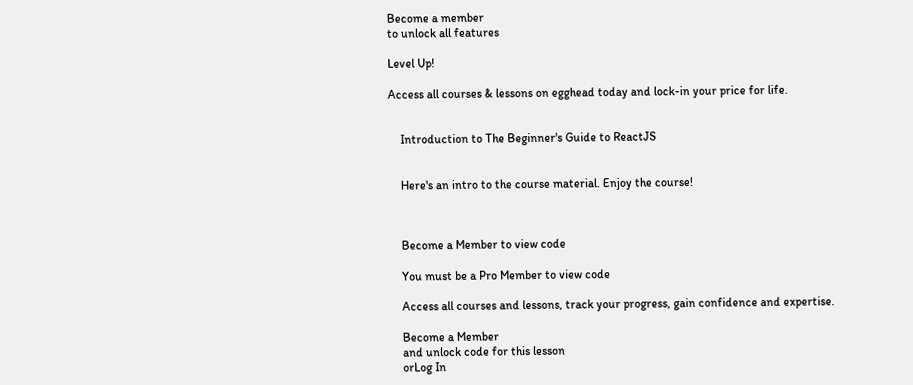Become a member
to unlock all features

Level Up!

Access all courses & lessons on egghead today and lock-in your price for life.


    Introduction to The Beginner's Guide to ReactJS


    Here's an intro to the course material. Enjoy the course!



    Become a Member to view code

    You must be a Pro Member to view code

    Access all courses and lessons, track your progress, gain confidence and expertise.

    Become a Member
    and unlock code for this lesson
    orLog In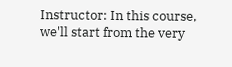Instructor: In this course, we'll start from the very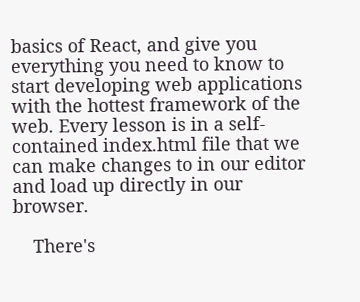basics of React, and give you everything you need to know to start developing web applications with the hottest framework of the web. Every lesson is in a self-contained index.html file that we can make changes to in our editor and load up directly in our browser.

    There's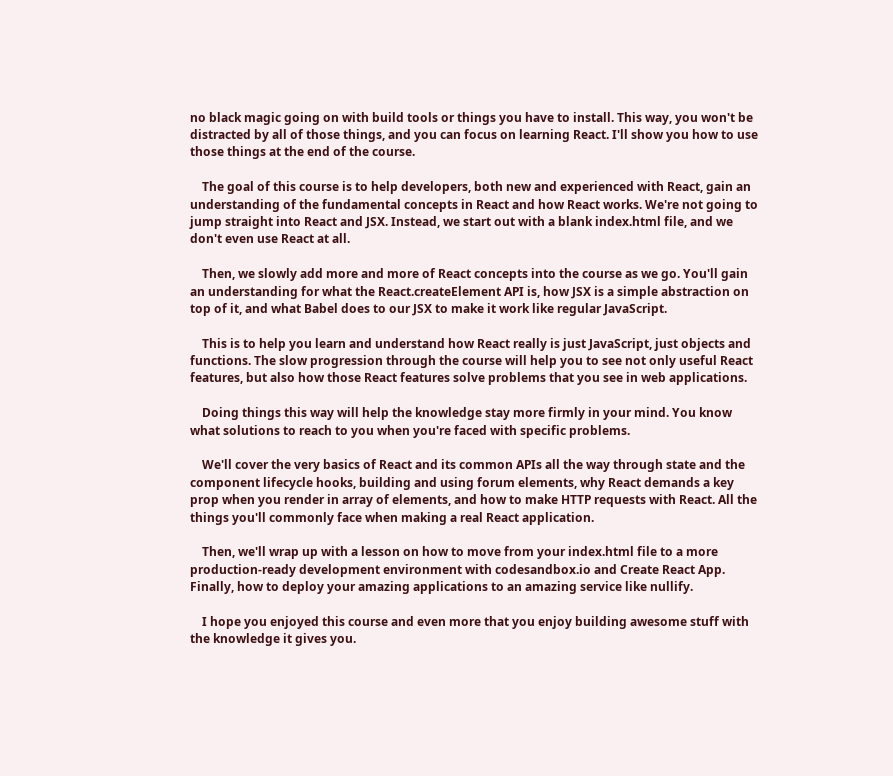no black magic going on with build tools or things you have to install. This way, you won't be distracted by all of those things, and you can focus on learning React. I'll show you how to use those things at the end of the course.

    The goal of this course is to help developers, both new and experienced with React, gain an understanding of the fundamental concepts in React and how React works. We're not going to jump straight into React and JSX. Instead, we start out with a blank index.html file, and we don't even use React at all.

    Then, we slowly add more and more of React concepts into the course as we go. You'll gain an understanding for what the React.createElement API is, how JSX is a simple abstraction on top of it, and what Babel does to our JSX to make it work like regular JavaScript.

    This is to help you learn and understand how React really is just JavaScript, just objects and functions. The slow progression through the course will help you to see not only useful React features, but also how those React features solve problems that you see in web applications.

    Doing things this way will help the knowledge stay more firmly in your mind. You know what solutions to reach to you when you're faced with specific problems.

    We'll cover the very basics of React and its common APIs all the way through state and the component lifecycle hooks, building and using forum elements, why React demands a key prop when you render in array of elements, and how to make HTTP requests with React. All the things you'll commonly face when making a real React application.

    Then, we'll wrap up with a lesson on how to move from your index.html file to a more production-ready development environment with codesandbox.io and Create React App. Finally, how to deploy your amazing applications to an amazing service like nullify.

    I hope you enjoyed this course and even more that you enjoy building awesome stuff with the knowledge it gives you.